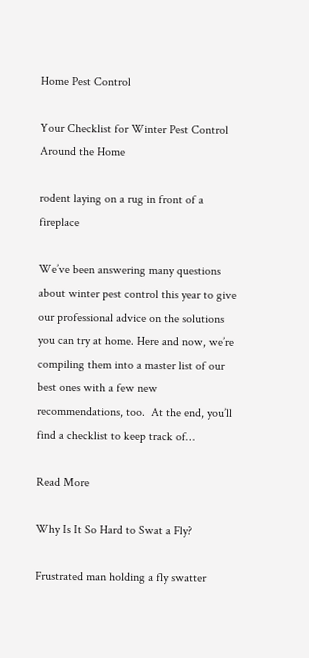Home Pest Control

Your Checklist for Winter Pest Control Around the Home

rodent laying on a rug in front of a fireplace

We’ve been answering many questions about winter pest control this year to give our professional advice on the solutions you can try at home. Here and now, we’re compiling them into a master list of our best ones with a few new recommendations, too.  At the end, you’ll find a checklist to keep track of…

Read More

Why Is It So Hard to Swat a Fly?

Frustrated man holding a fly swatter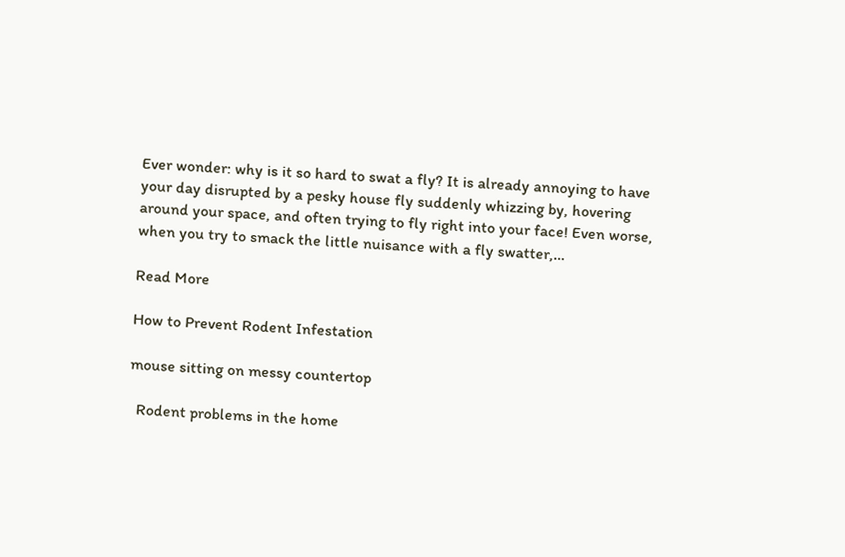Ever wonder: why is it so hard to swat a fly? It is already annoying to have your day disrupted by a pesky house fly suddenly whizzing by, hovering around your space, and often trying to fly right into your face! Even worse, when you try to smack the little nuisance with a fly swatter,…

Read More

How to Prevent Rodent Infestation

mouse sitting on messy countertop

  Rodent problems in the home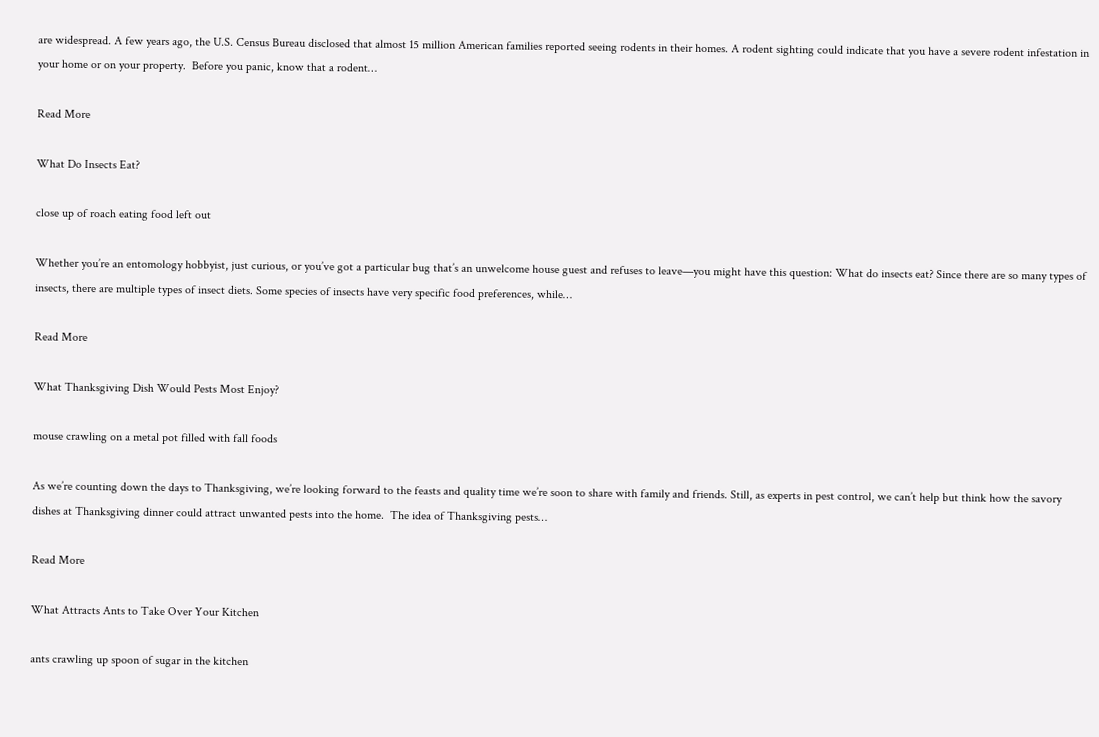are widespread. A few years ago, the U.S. Census Bureau disclosed that almost 15 million American families reported seeing rodents in their homes. A rodent sighting could indicate that you have a severe rodent infestation in your home or on your property.  Before you panic, know that a rodent…

Read More

What Do Insects Eat?

close up of roach eating food left out

Whether you’re an entomology hobbyist, just curious, or you’ve got a particular bug that’s an unwelcome house guest and refuses to leave—you might have this question: What do insects eat? Since there are so many types of insects, there are multiple types of insect diets. Some species of insects have very specific food preferences, while…

Read More

What Thanksgiving Dish Would Pests Most Enjoy?

mouse crawling on a metal pot filled with fall foods

As we’re counting down the days to Thanksgiving, we’re looking forward to the feasts and quality time we’re soon to share with family and friends. Still, as experts in pest control, we can’t help but think how the savory dishes at Thanksgiving dinner could attract unwanted pests into the home.  The idea of Thanksgiving pests…

Read More

What Attracts Ants to Take Over Your Kitchen

ants crawling up spoon of sugar in the kitchen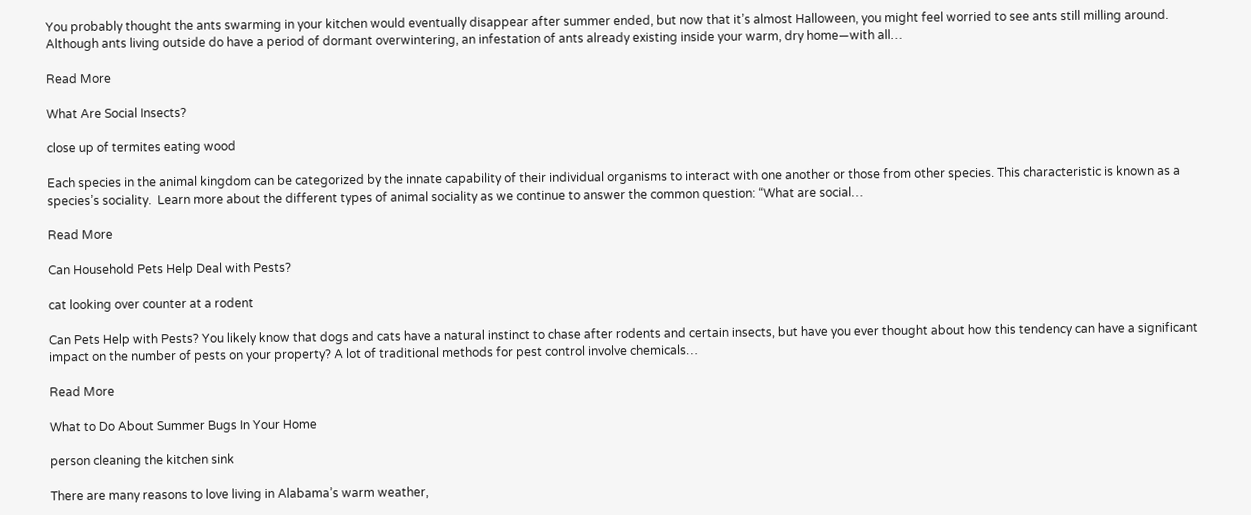You probably thought the ants swarming in your kitchen would eventually disappear after summer ended, but now that it’s almost Halloween, you might feel worried to see ants still milling around. Although ants living outside do have a period of dormant overwintering, an infestation of ants already existing inside your warm, dry home—with all…

Read More

What Are Social Insects?

close up of termites eating wood

Each species in the animal kingdom can be categorized by the innate capability of their individual organisms to interact with one another or those from other species. This characteristic is known as a species’s sociality.  Learn more about the different types of animal sociality as we continue to answer the common question: “What are social…

Read More

Can Household Pets Help Deal with Pests?

cat looking over counter at a rodent

Can Pets Help with Pests? You likely know that dogs and cats have a natural instinct to chase after rodents and certain insects, but have you ever thought about how this tendency can have a significant impact on the number of pests on your property? A lot of traditional methods for pest control involve chemicals…

Read More

What to Do About Summer Bugs In Your Home

person cleaning the kitchen sink

There are many reasons to love living in Alabama’s warm weather,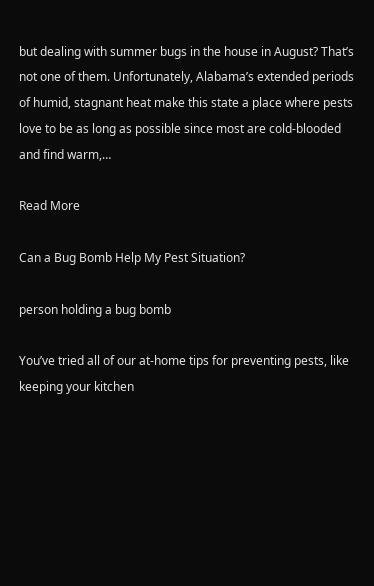but dealing with summer bugs in the house in August? That’s not one of them. Unfortunately, Alabama’s extended periods of humid, stagnant heat make this state a place where pests love to be as long as possible since most are cold-blooded and find warm,…

Read More

Can a Bug Bomb Help My Pest Situation?

person holding a bug bomb

You’ve tried all of our at-home tips for preventing pests, like keeping your kitchen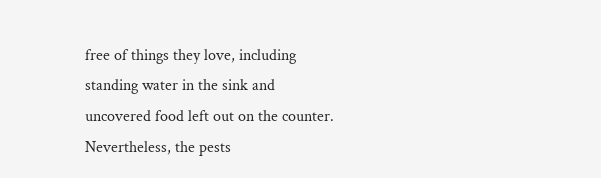free of things they love, including standing water in the sink and uncovered food left out on the counter. Nevertheless, the pests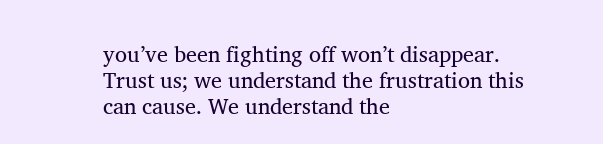you’ve been fighting off won’t disappear. Trust us; we understand the frustration this can cause. We understand the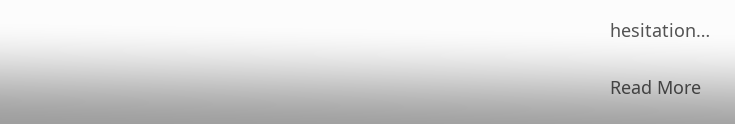hesitation…

Read More